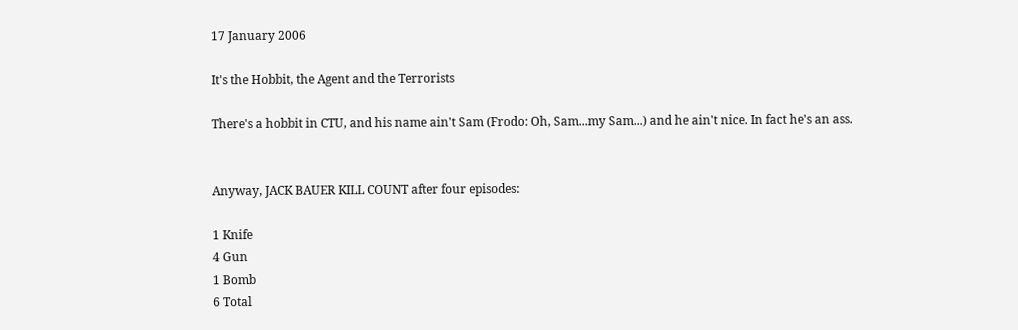17 January 2006

It's the Hobbit, the Agent and the Terrorists

There's a hobbit in CTU, and his name ain't Sam (Frodo: Oh, Sam...my Sam...) and he ain't nice. In fact he's an ass.


Anyway, JACK BAUER KILL COUNT after four episodes:

1 Knife
4 Gun
1 Bomb
6 Total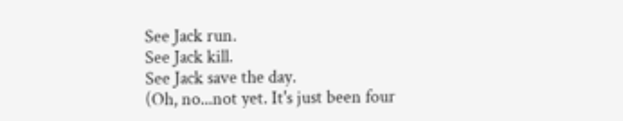See Jack run.
See Jack kill.
See Jack save the day.
(Oh, no...not yet. It's just been four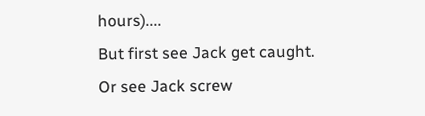hours)....
But first see Jack get caught.
Or see Jack screw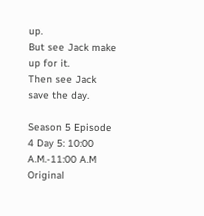up.
But see Jack make up for it.
Then see Jack save the day.

Season 5 Episode 4 Day 5: 10:00 A.M.-11:00 A.M
Original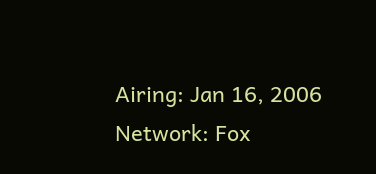Airing: Jan 16, 2006
Network: Fox